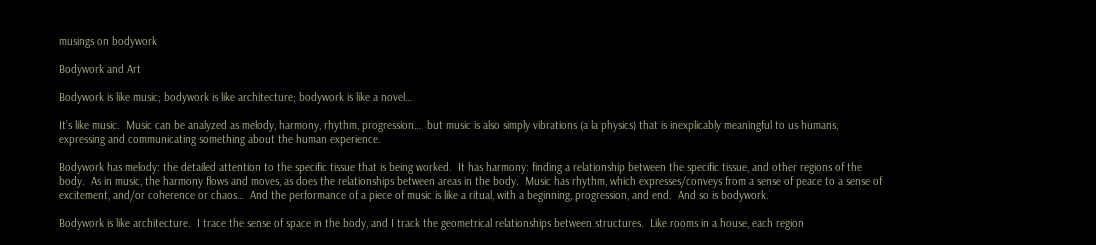musings on bodywork

Bodywork and Art

Bodywork is like music; bodywork is like architecture; bodywork is like a novel…

It’s like music.  Music can be analyzed as melody, harmony, rhythm, progression…  but music is also simply vibrations (a la physics) that is inexplicably meaningful to us humans, expressing and communicating something about the human experience.

Bodywork has melody: the detailed attention to the specific tissue that is being worked.  It has harmony: finding a relationship between the specific tissue, and other regions of the body.  As in music, the harmony flows and moves, as does the relationships between areas in the body.  Music has rhythm, which expresses/conveys from a sense of peace to a sense of excitement, and/or coherence or chaos…  And the performance of a piece of music is like a ritual, with a beginning, progression, and end.  And so is bodywork.

Bodywork is like architecture.  I trace the sense of space in the body, and I track the geometrical relationships between structures.  Like rooms in a house, each region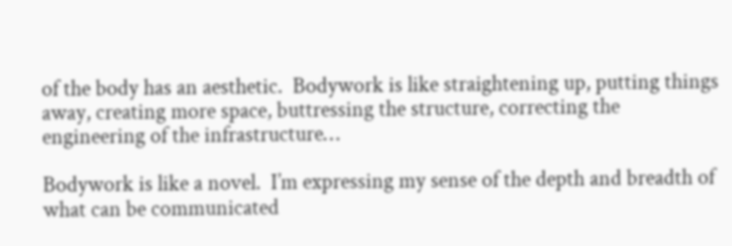of the body has an aesthetic.  Bodywork is like straightening up, putting things away, creating more space, buttressing the structure, correcting the engineering of the infrastructure…

Bodywork is like a novel.  I’m expressing my sense of the depth and breadth of what can be communicated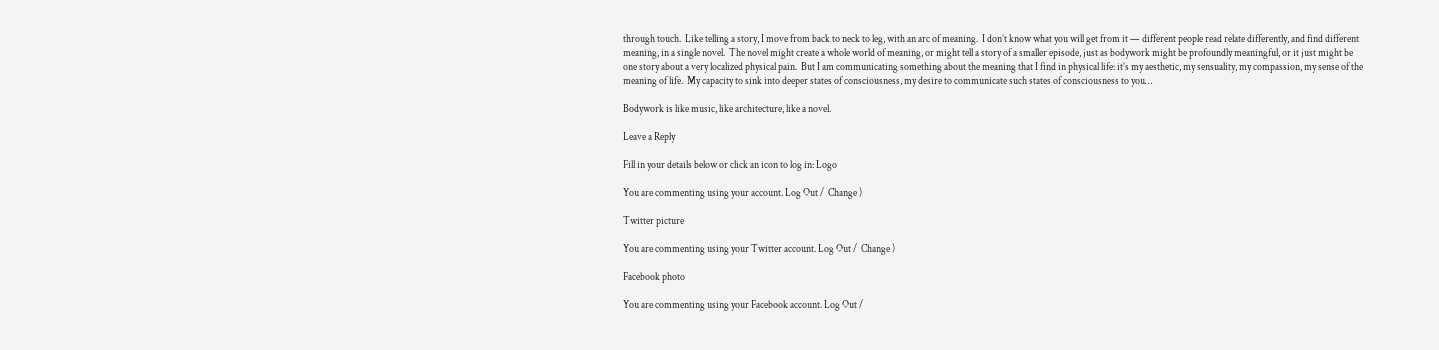through touch.  Like telling a story, I move from back to neck to leg, with an arc of meaning.  I don’t know what you will get from it — different people read relate differently, and find different meaning, in a single novel.  The novel might create a whole world of meaning, or might tell a story of a smaller episode, just as bodywork might be profoundly meaningful, or it just might be one story about a very localized physical pain.  But I am communicating something about the meaning that I find in physical life: it’s my aesthetic, my sensuality, my compassion, my sense of the meaning of life.  My capacity to sink into deeper states of consciousness, my desire to communicate such states of consciousness to you…

Bodywork is like music, like architecture, like a novel.

Leave a Reply

Fill in your details below or click an icon to log in: Logo

You are commenting using your account. Log Out /  Change )

Twitter picture

You are commenting using your Twitter account. Log Out /  Change )

Facebook photo

You are commenting using your Facebook account. Log Out /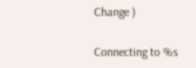Change )

Connecting to %s